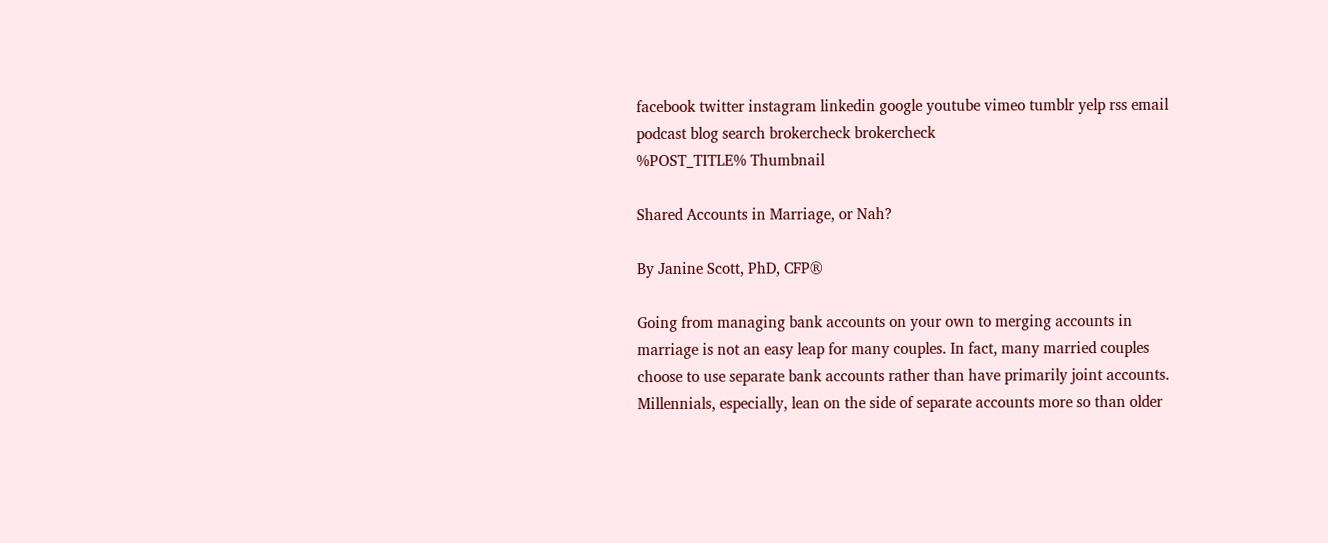facebook twitter instagram linkedin google youtube vimeo tumblr yelp rss email podcast blog search brokercheck brokercheck
%POST_TITLE% Thumbnail

Shared Accounts in Marriage, or Nah?

By Janine Scott, PhD, CFP®

Going from managing bank accounts on your own to merging accounts in marriage is not an easy leap for many couples. In fact, many married couples choose to use separate bank accounts rather than have primarily joint accounts. Millennials, especially, lean on the side of separate accounts more so than older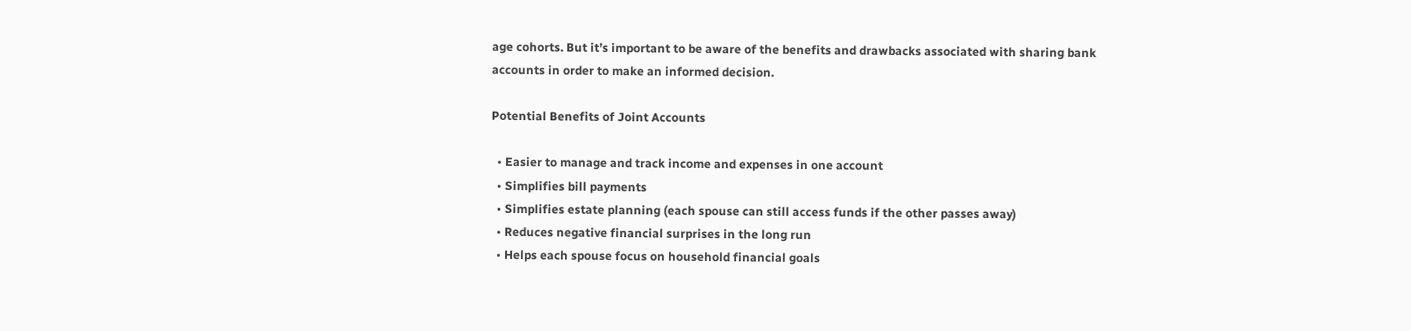age cohorts. But it’s important to be aware of the benefits and drawbacks associated with sharing bank accounts in order to make an informed decision.

Potential Benefits of Joint Accounts

  • Easier to manage and track income and expenses in one account
  • Simplifies bill payments
  • Simplifies estate planning (each spouse can still access funds if the other passes away)
  • Reduces negative financial surprises in the long run
  • Helps each spouse focus on household financial goals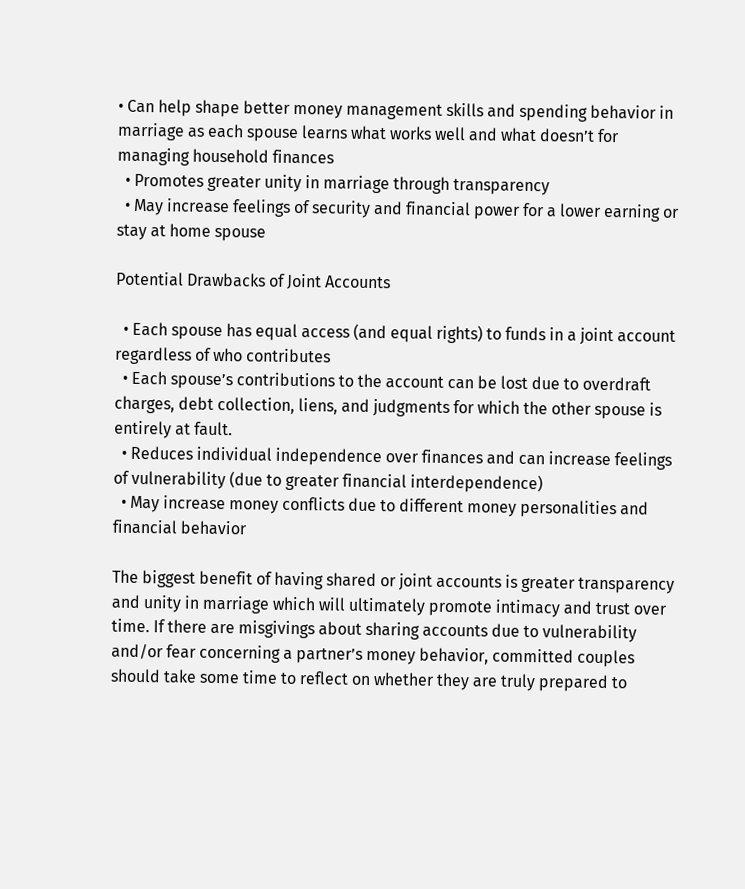• Can help shape better money management skills and spending behavior in marriage as each spouse learns what works well and what doesn’t for managing household finances
  • Promotes greater unity in marriage through transparency
  • May increase feelings of security and financial power for a lower earning or stay at home spouse

Potential Drawbacks of Joint Accounts

  • Each spouse has equal access (and equal rights) to funds in a joint account regardless of who contributes
  • Each spouse’s contributions to the account can be lost due to overdraft charges, debt collection, liens, and judgments for which the other spouse is entirely at fault.
  • Reduces individual independence over finances and can increase feelings of vulnerability (due to greater financial interdependence)
  • May increase money conflicts due to different money personalities and financial behavior

The biggest benefit of having shared or joint accounts is greater transparency and unity in marriage which will ultimately promote intimacy and trust over time. If there are misgivings about sharing accounts due to vulnerability and/or fear concerning a partner’s money behavior, committed couples should take some time to reflect on whether they are truly prepared to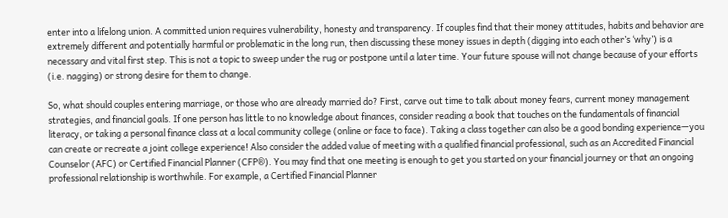enter into a lifelong union. A committed union requires vulnerability, honesty and transparency. If couples find that their money attitudes, habits and behavior are extremely different and potentially harmful or problematic in the long run, then discussing these money issues in depth (digging into each other’s ‘why’) is a necessary and vital first step. This is not a topic to sweep under the rug or postpone until a later time. Your future spouse will not change because of your efforts (i.e. nagging) or strong desire for them to change.

So, what should couples entering marriage, or those who are already married do? First, carve out time to talk about money fears, current money management strategies, and financial goals. If one person has little to no knowledge about finances, consider reading a book that touches on the fundamentals of financial literacy, or taking a personal finance class at a local community college (online or face to face). Taking a class together can also be a good bonding experience—you can create or recreate a joint college experience! Also consider the added value of meeting with a qualified financial professional, such as an Accredited Financial Counselor (AFC) or Certified Financial Planner (CFP®). You may find that one meeting is enough to get you started on your financial journey or that an ongoing professional relationship is worthwhile. For example, a Certified Financial Planner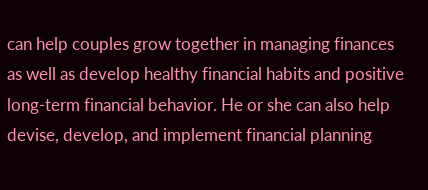can help couples grow together in managing finances as well as develop healthy financial habits and positive long-term financial behavior. He or she can also help devise, develop, and implement financial planning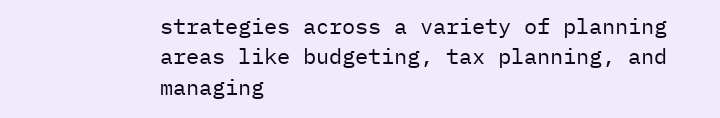strategies across a variety of planning areas like budgeting, tax planning, and managing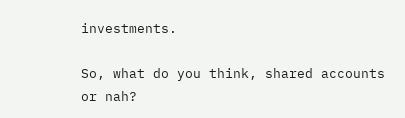investments.

So, what do you think, shared accounts or nah?